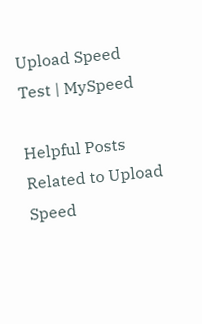Upload Speed Test | MySpeed

Helpful Posts Related to Upload Speed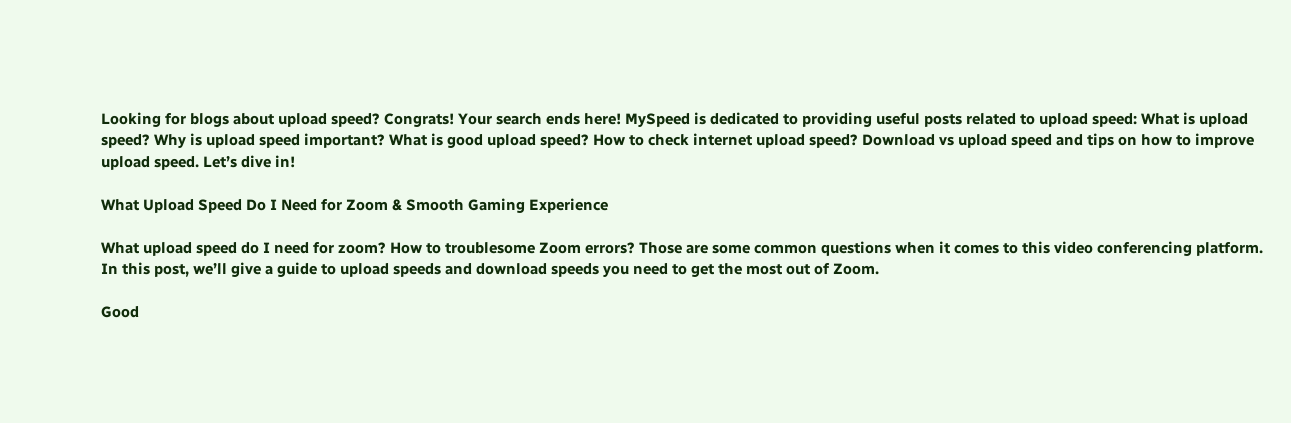Looking for blogs about upload speed? Congrats! Your search ends here! MySpeed is dedicated to providing useful posts related to upload speed: What is upload speed? Why is upload speed important? What is good upload speed? How to check internet upload speed? Download vs upload speed and tips on how to improve upload speed. Let’s dive in!

What Upload Speed Do I Need for Zoom & Smooth Gaming Experience

What upload speed do I need for zoom? How to troublesome Zoom errors? Those are some common questions when it comes to this video conferencing platform. In this post, we’ll give a guide to upload speeds and download speeds you need to get the most out of Zoom.

Good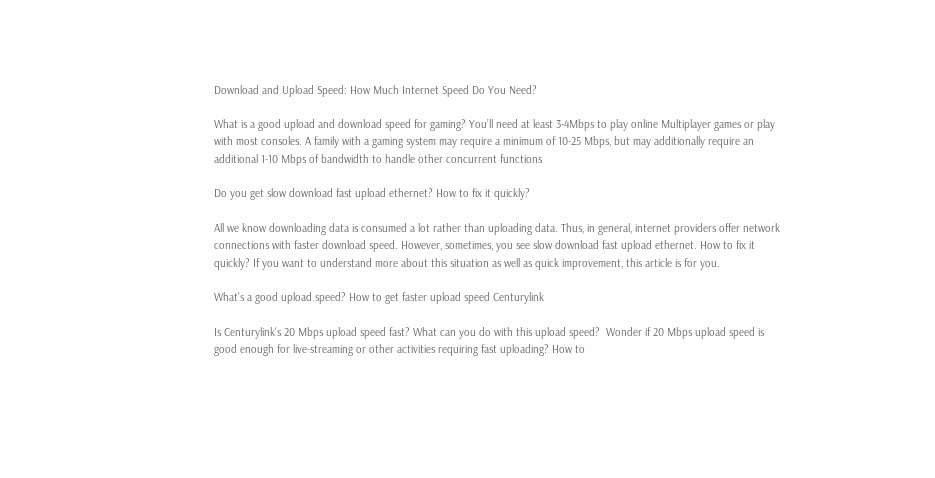Download and Upload Speed: How Much Internet Speed Do You Need?

What is a good upload and download speed for gaming? You’ll need at least 3-4Mbps to play online Multiplayer games or play with most consoles. A family with a gaming system may require a minimum of 10-25 Mbps, but may additionally require an additional 1-10 Mbps of bandwidth to handle other concurrent functions

Do you get slow download fast upload ethernet? How to fix it quickly?

All we know downloading data is consumed a lot rather than uploading data. Thus, in general, internet providers offer network connections with faster download speed. However, sometimes, you see slow download fast upload ethernet. How to fix it quickly? If you want to understand more about this situation as well as quick improvement, this article is for you.

What’s a good upload speed? How to get faster upload speed Centurylink

Is Centurylink's 20 Mbps upload speed fast? What can you do with this upload speed?  Wonder if 20 Mbps upload speed is good enough for live-streaming or other activities requiring fast uploading? How to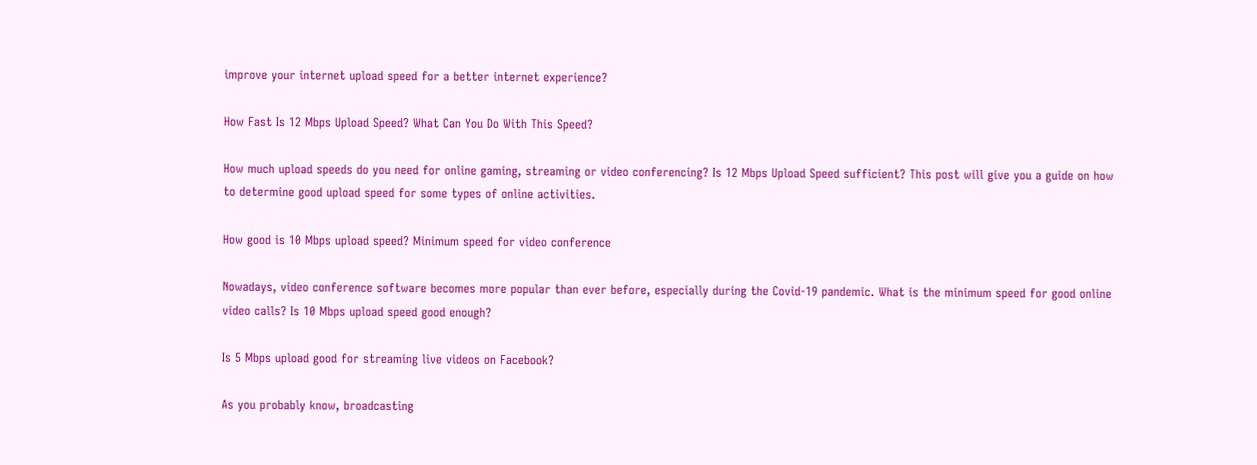improve your internet upload speed for a better internet experience?

How Fast Is 12 Mbps Upload Speed? What Can You Do With This Speed?

How much upload speeds do you need for online gaming, streaming or video conferencing? Is 12 Mbps Upload Speed sufficient? This post will give you a guide on how to determine good upload speed for some types of online activities.

How good is 10 Mbps upload speed? Minimum speed for video conference

Nowadays, video conference software becomes more popular than ever before, especially during the Covid-19 pandemic. What is the minimum speed for good online video calls? Is 10 Mbps upload speed good enough?

Is 5 Mbps upload good for streaming live videos on Facebook?

As you probably know, broadcasting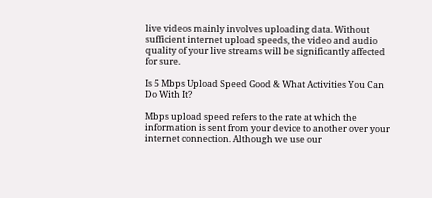live videos mainly involves uploading data. Without sufficient internet upload speeds, the video and audio quality of your live streams will be significantly affected for sure.

Is 5 Mbps Upload Speed Good & What Activities You Can Do With It?

Mbps upload speed refers to the rate at which the information is sent from your device to another over your internet connection. Although we use our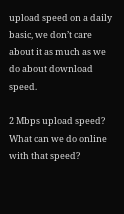upload speed on a daily basic, we don’t care about it as much as we do about download speed.

2 Mbps upload speed? What can we do online with that speed?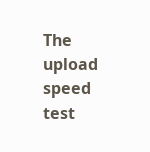The upload speed test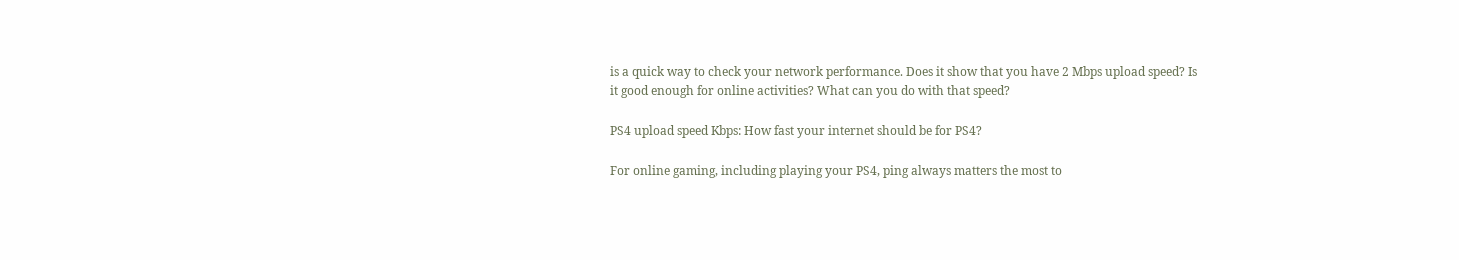is a quick way to check your network performance. Does it show that you have 2 Mbps upload speed? Is it good enough for online activities? What can you do with that speed?

PS4 upload speed Kbps: How fast your internet should be for PS4?

For online gaming, including playing your PS4, ping always matters the most to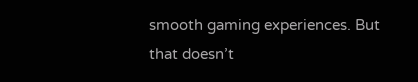smooth gaming experiences. But that doesn’t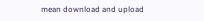mean download and upload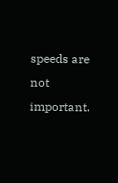speeds are not important.